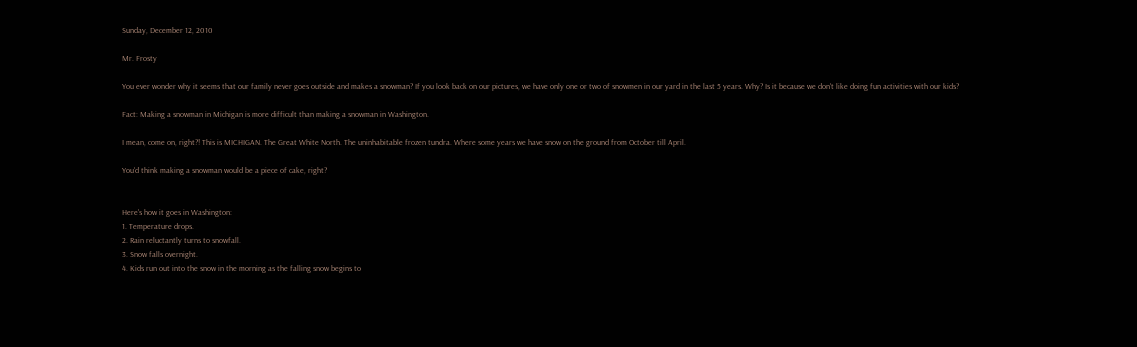Sunday, December 12, 2010

Mr. Frosty

You ever wonder why it seems that our family never goes outside and makes a snowman? If you look back on our pictures, we have only one or two of snowmen in our yard in the last 5 years. Why? Is it because we don't like doing fun activities with our kids?

Fact: Making a snowman in Michigan is more difficult than making a snowman in Washington.

I mean, come on, right?! This is MICHIGAN. The Great White North. The uninhabitable frozen tundra. Where some years we have snow on the ground from October till April.

You'd think making a snowman would be a piece of cake, right?


Here's how it goes in Washington:
1. Temperature drops.
2. Rain reluctantly turns to snowfall.
3. Snow falls overnight.
4. Kids run out into the snow in the morning as the falling snow begins to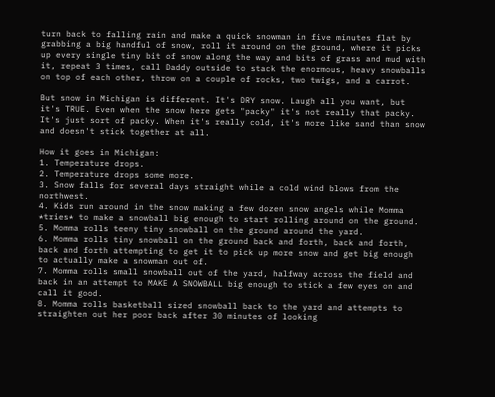turn back to falling rain and make a quick snowman in five minutes flat by grabbing a big handful of snow, roll it around on the ground, where it picks up every single tiny bit of snow along the way and bits of grass and mud with it, repeat 3 times, call Daddy outside to stack the enormous, heavy snowballs on top of each other, throw on a couple of rocks, two twigs, and a carrot.

But snow in Michigan is different. It's DRY snow. Laugh all you want, but it's TRUE. Even when the snow here gets "packy" it's not really that packy. It's just sort of packy. When it's really cold, it's more like sand than snow and doesn't stick together at all.

How it goes in Michigan:
1. Temperature drops.
2. Temperature drops some more.
3. Snow falls for several days straight while a cold wind blows from the northwest.
4. Kids run around in the snow making a few dozen snow angels while Momma *tries* to make a snowball big enough to start rolling around on the ground.
5. Momma rolls teeny tiny snowball on the ground around the yard.
6. Momma rolls tiny snowball on the ground back and forth, back and forth, back and forth attempting to get it to pick up more snow and get big enough to actually make a snowman out of.
7. Momma rolls small snowball out of the yard, halfway across the field and back in an attempt to MAKE A SNOWBALL big enough to stick a few eyes on and call it good.
8. Momma rolls basketball sized snowball back to the yard and attempts to straighten out her poor back after 30 minutes of looking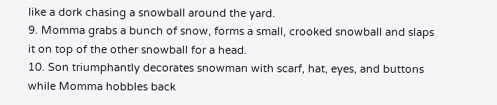like a dork chasing a snowball around the yard.
9. Momma grabs a bunch of snow, forms a small, crooked snowball and slaps it on top of the other snowball for a head.
10. Son triumphantly decorates snowman with scarf, hat, eyes, and buttons while Momma hobbles back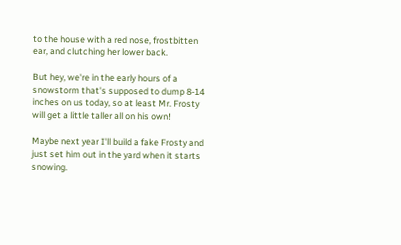to the house with a red nose, frostbitten ear, and clutching her lower back.

But hey, we're in the early hours of a snowstorm that's supposed to dump 8-14 inches on us today, so at least Mr. Frosty will get a little taller all on his own!

Maybe next year I'll build a fake Frosty and just set him out in the yard when it starts snowing.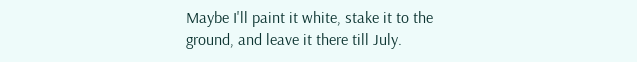Maybe I'll paint it white, stake it to the ground, and leave it there till July.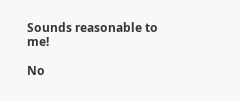Sounds reasonable to me!

No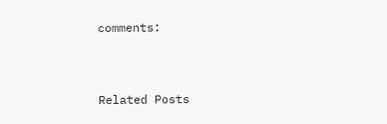comments:


Related Posts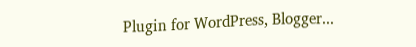Plugin for WordPress, Blogger...